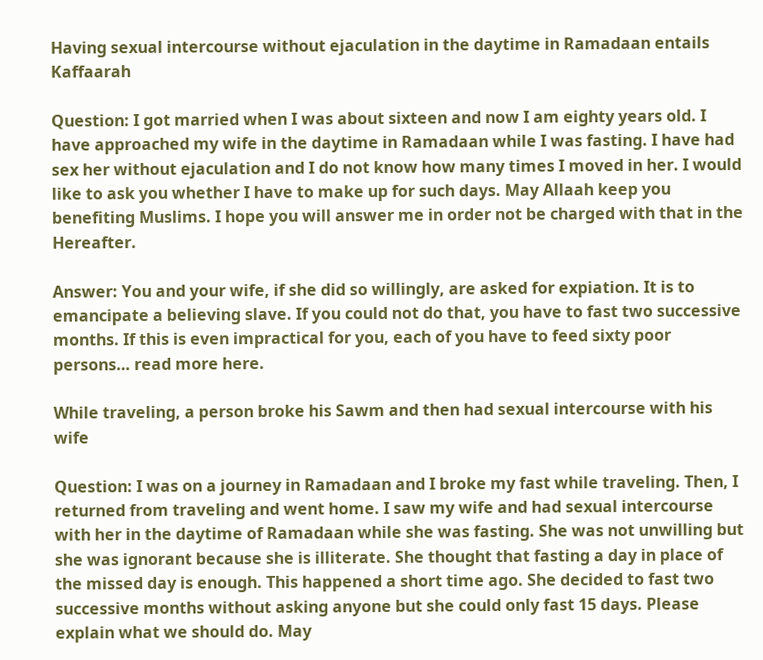Having sexual intercourse without ejaculation in the daytime in Ramadaan entails Kaffaarah

Question: I got married when I was about sixteen and now I am eighty years old. I have approached my wife in the daytime in Ramadaan while I was fasting. I have had sex her without ejaculation and I do not know how many times I moved in her. I would like to ask you whether I have to make up for such days. May Allaah keep you benefiting Muslims. I hope you will answer me in order not be charged with that in the Hereafter.

Answer: You and your wife, if she did so willingly, are asked for expiation. It is to emancipate a believing slave. If you could not do that, you have to fast two successive months. If this is even impractical for you, each of you have to feed sixty poor persons… read more here.

While traveling, a person broke his Sawm and then had sexual intercourse with his wife

Question: I was on a journey in Ramadaan and I broke my fast while traveling. Then, I returned from traveling and went home. I saw my wife and had sexual intercourse with her in the daytime of Ramadaan while she was fasting. She was not unwilling but she was ignorant because she is illiterate. She thought that fasting a day in place of the missed day is enough. This happened a short time ago. She decided to fast two successive months without asking anyone but she could only fast 15 days. Please explain what we should do. May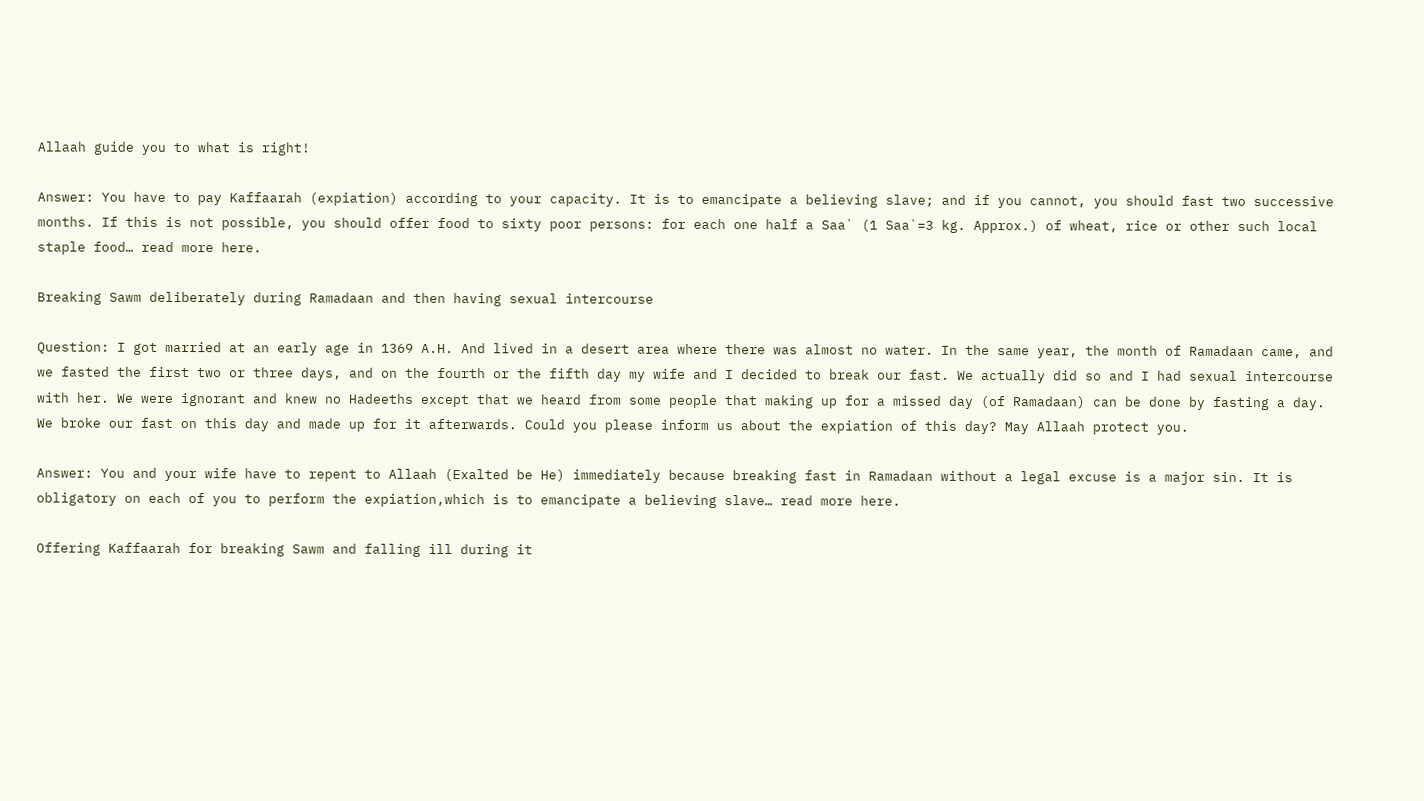Allaah guide you to what is right!

Answer: You have to pay Kaffaarah (expiation) according to your capacity. It is to emancipate a believing slave; and if you cannot, you should fast two successive months. If this is not possible, you should offer food to sixty poor persons: for each one half a Saa` (1 Saa`=3 kg. Approx.) of wheat, rice or other such local staple food… read more here.

Breaking Sawm deliberately during Ramadaan and then having sexual intercourse

Question: I got married at an early age in 1369 A.H. And lived in a desert area where there was almost no water. In the same year, the month of Ramadaan came, and we fasted the first two or three days, and on the fourth or the fifth day my wife and I decided to break our fast. We actually did so and I had sexual intercourse with her. We were ignorant and knew no Hadeeths except that we heard from some people that making up for a missed day (of Ramadaan) can be done by fasting a day. We broke our fast on this day and made up for it afterwards. Could you please inform us about the expiation of this day? May Allaah protect you.

Answer: You and your wife have to repent to Allaah (Exalted be He) immediately because breaking fast in Ramadaan without a legal excuse is a major sin. It is obligatory on each of you to perform the expiation,which is to emancipate a believing slave… read more here.

Offering Kaffaarah for breaking Sawm and falling ill during it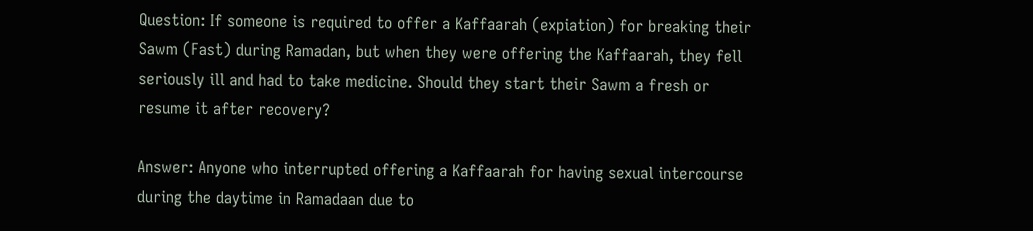Question: If someone is required to offer a Kaffaarah (expiation) for breaking their Sawm (Fast) during Ramadan, but when they were offering the Kaffaarah, they fell seriously ill and had to take medicine. Should they start their Sawm a fresh or resume it after recovery?

Answer: Anyone who interrupted offering a Kaffaarah for having sexual intercourse during the daytime in Ramadaan due to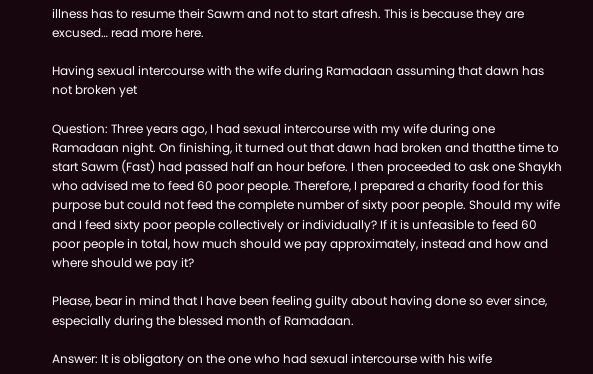illness has to resume their Sawm and not to start afresh. This is because they are excused… read more here.

Having sexual intercourse with the wife during Ramadaan assuming that dawn has not broken yet

Question: Three years ago, I had sexual intercourse with my wife during one Ramadaan night. On finishing, it turned out that dawn had broken and thatthe time to start Sawm (Fast) had passed half an hour before. I then proceeded to ask one Shaykh who advised me to feed 60 poor people. Therefore, I prepared a charity food for this purpose but could not feed the complete number of sixty poor people. Should my wife and I feed sixty poor people collectively or individually? If it is unfeasible to feed 60 poor people in total, how much should we pay approximately, instead and how and where should we pay it?

Please, bear in mind that I have been feeling guilty about having done so ever since, especially during the blessed month of Ramadaan.

Answer: It is obligatory on the one who had sexual intercourse with his wife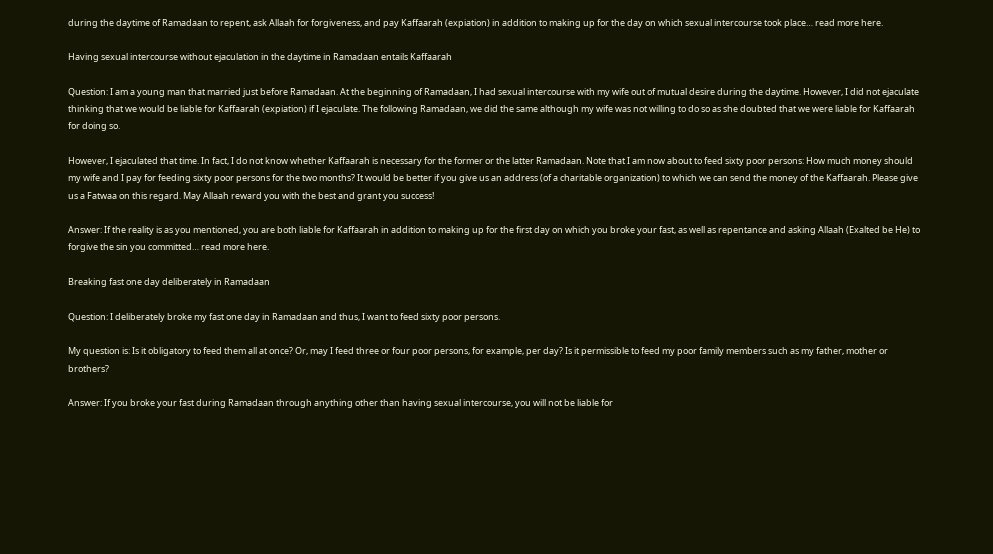during the daytime of Ramadaan to repent, ask Allaah for forgiveness, and pay Kaffaarah (expiation) in addition to making up for the day on which sexual intercourse took place… read more here.

Having sexual intercourse without ejaculation in the daytime in Ramadaan entails Kaffaarah

Question: I am a young man that married just before Ramadaan. At the beginning of Ramadaan, I had sexual intercourse with my wife out of mutual desire during the daytime. However, I did not ejaculate thinking that we would be liable for Kaffaarah (expiation) if I ejaculate. The following Ramadaan, we did the same although my wife was not willing to do so as she doubted that we were liable for Kaffaarah for doing so.

However, I ejaculated that time. In fact, I do not know whether Kaffaarah is necessary for the former or the latter Ramadaan. Note that I am now about to feed sixty poor persons: How much money should my wife and I pay for feeding sixty poor persons for the two months? It would be better if you give us an address (of a charitable organization) to which we can send the money of the Kaffaarah. Please give us a Fatwaa on this regard. May Allaah reward you with the best and grant you success!

Answer: If the reality is as you mentioned, you are both liable for Kaffaarah in addition to making up for the first day on which you broke your fast, as well as repentance and asking Allaah (Exalted be He) to forgive the sin you committed… read more here.

Breaking fast one day deliberately in Ramadaan

Question: I deliberately broke my fast one day in Ramadaan and thus, I want to feed sixty poor persons.

My question is: Is it obligatory to feed them all at once? Or, may I feed three or four poor persons, for example, per day? Is it permissible to feed my poor family members such as my father, mother or brothers?

Answer: If you broke your fast during Ramadaan through anything other than having sexual intercourse, you will not be liable for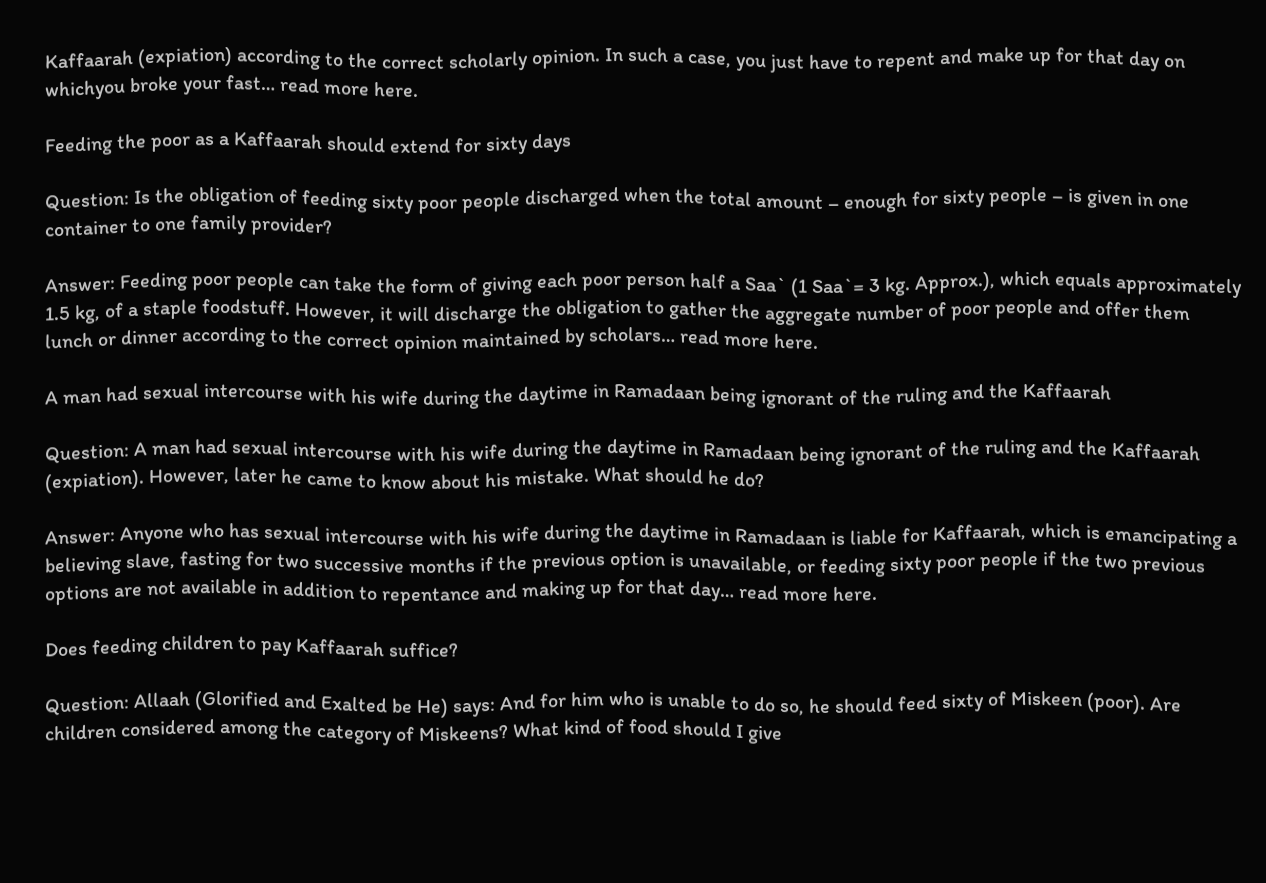Kaffaarah (expiation) according to the correct scholarly opinion. In such a case, you just have to repent and make up for that day on whichyou broke your fast… read more here.

Feeding the poor as a Kaffaarah should extend for sixty days

Question: Is the obligation of feeding sixty poor people discharged when the total amount – enough for sixty people – is given in one container to one family provider?

Answer: Feeding poor people can take the form of giving each poor person half a Saa` (1 Saa`= 3 kg. Approx.), which equals approximately 1.5 kg, of a staple foodstuff. However, it will discharge the obligation to gather the aggregate number of poor people and offer them lunch or dinner according to the correct opinion maintained by scholars… read more here.

A man had sexual intercourse with his wife during the daytime in Ramadaan being ignorant of the ruling and the Kaffaarah

Question: A man had sexual intercourse with his wife during the daytime in Ramadaan being ignorant of the ruling and the Kaffaarah (expiation). However, later he came to know about his mistake. What should he do?

Answer: Anyone who has sexual intercourse with his wife during the daytime in Ramadaan is liable for Kaffaarah, which is emancipating a believing slave, fasting for two successive months if the previous option is unavailable, or feeding sixty poor people if the two previous options are not available in addition to repentance and making up for that day… read more here.

Does feeding children to pay Kaffaarah suffice?

Question: Allaah (Glorified and Exalted be He) says: And for him who is unable to do so, he should feed sixty of Miskeen (poor). Are children considered among the category of Miskeens? What kind of food should I give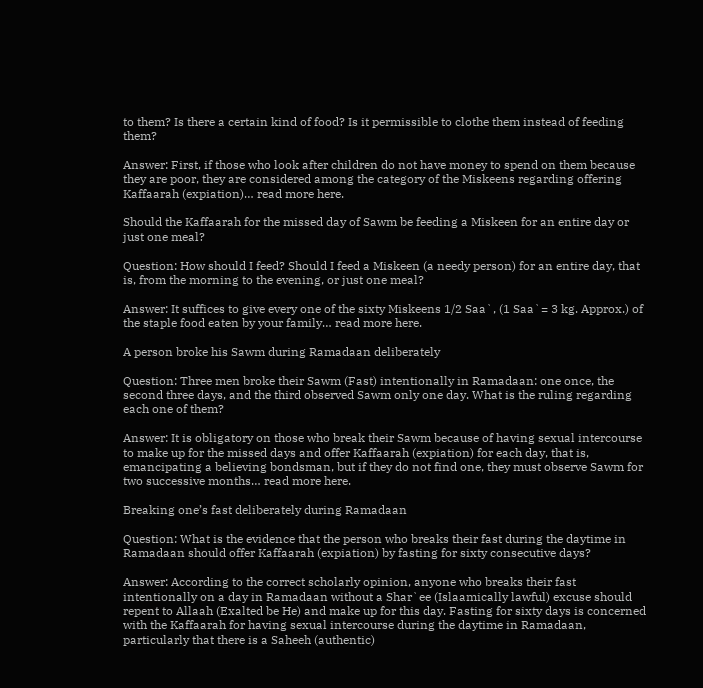to them? Is there a certain kind of food? Is it permissible to clothe them instead of feeding them?

Answer: First, if those who look after children do not have money to spend on them because they are poor, they are considered among the category of the Miskeens regarding offering Kaffaarah (expiation)… read more here.

Should the Kaffaarah for the missed day of Sawm be feeding a Miskeen for an entire day or just one meal?

Question: How should I feed? Should I feed a Miskeen (a needy person) for an entire day, that is, from the morning to the evening, or just one meal?

Answer: It suffices to give every one of the sixty Miskeens 1/2 Saa`, (1 Saa`= 3 kg. Approx.) of the staple food eaten by your family… read more here.

A person broke his Sawm during Ramadaan deliberately

Question: Three men broke their Sawm (Fast) intentionally in Ramadaan: one once, the second three days, and the third observed Sawm only one day. What is the ruling regarding each one of them?

Answer: It is obligatory on those who break their Sawm because of having sexual intercourse to make up for the missed days and offer Kaffaarah (expiation) for each day, that is, emancipating a believing bondsman, but if they do not find one, they must observe Sawm for two successive months… read more here.

Breaking one’s fast deliberately during Ramadaan

Question: What is the evidence that the person who breaks their fast during the daytime in Ramadaan should offer Kaffaarah (expiation) by fasting for sixty consecutive days?

Answer: According to the correct scholarly opinion, anyone who breaks their fast intentionally on a day in Ramadaan without a Shar`ee (Islaamically lawful) excuse should repent to Allaah (Exalted be He) and make up for this day. Fasting for sixty days is concerned with the Kaffaarah for having sexual intercourse during the daytime in Ramadaan, particularly that there is a Saheeh (authentic)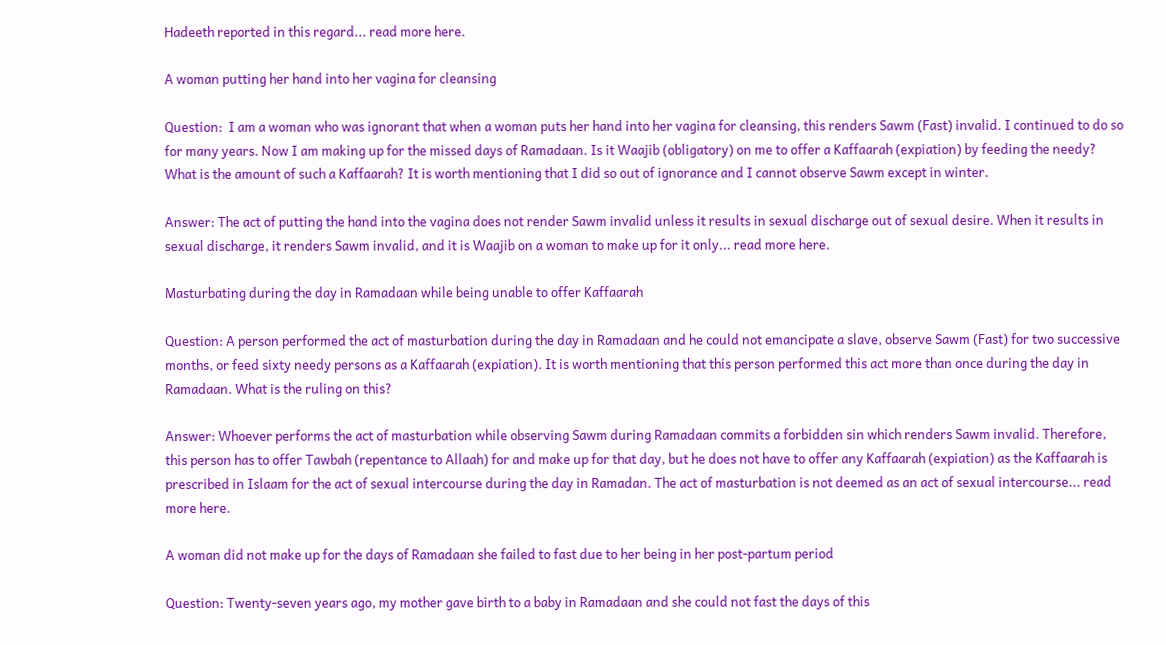Hadeeth reported in this regard... read more here.

A woman putting her hand into her vagina for cleansing

Question:  I am a woman who was ignorant that when a woman puts her hand into her vagina for cleansing, this renders Sawm (Fast) invalid. I continued to do so for many years. Now I am making up for the missed days of Ramadaan. Is it Waajib (obligatory) on me to offer a Kaffaarah (expiation) by feeding the needy? What is the amount of such a Kaffaarah? It is worth mentioning that I did so out of ignorance and I cannot observe Sawm except in winter.

Answer: The act of putting the hand into the vagina does not render Sawm invalid unless it results in sexual discharge out of sexual desire. When it results in sexual discharge, it renders Sawm invalid, and it is Waajib on a woman to make up for it only... read more here.

Masturbating during the day in Ramadaan while being unable to offer Kaffaarah

Question: A person performed the act of masturbation during the day in Ramadaan and he could not emancipate a slave, observe Sawm (Fast) for two successive months, or feed sixty needy persons as a Kaffaarah (expiation). It is worth mentioning that this person performed this act more than once during the day in Ramadaan. What is the ruling on this?

Answer: Whoever performs the act of masturbation while observing Sawm during Ramadaan commits a forbidden sin which renders Sawm invalid. Therefore, this person has to offer Tawbah (repentance to Allaah) for and make up for that day, but he does not have to offer any Kaffaarah (expiation) as the Kaffaarah is prescribed in Islaam for the act of sexual intercourse during the day in Ramadan. The act of masturbation is not deemed as an act of sexual intercourse... read more here.

A woman did not make up for the days of Ramadaan she failed to fast due to her being in her post-partum period

Question: Twenty-seven years ago, my mother gave birth to a baby in Ramadaan and she could not fast the days of this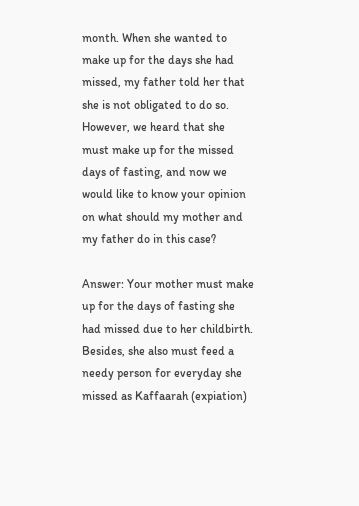month. When she wanted to make up for the days she had missed, my father told her that she is not obligated to do so. However, we heard that she must make up for the missed days of fasting, and now we would like to know your opinion on what should my mother and my father do in this case?

Answer: Your mother must make up for the days of fasting she had missed due to her childbirth. Besides, she also must feed a needy person for everyday she missed as Kaffaarah (expiation)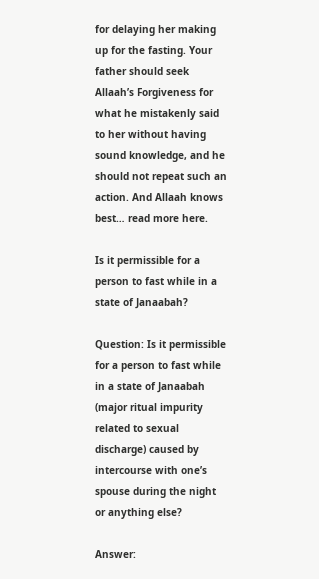for delaying her making up for the fasting. Your father should seek Allaah’s Forgiveness for what he mistakenly said to her without having sound knowledge, and he should not repeat such an action. And Allaah knows best… read more here.

Is it permissible for a person to fast while in a state of Janaabah?

Question: Is it permissible for a person to fast while in a state of Janaabah (major ritual impurity related to sexual discharge) caused by intercourse with one’s spouse during the night or anything else?

Answer: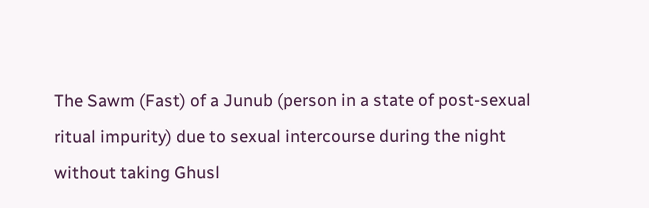The Sawm (Fast) of a Junub (person in a state of post-sexual ritual impurity) due to sexual intercourse during the night without taking Ghusl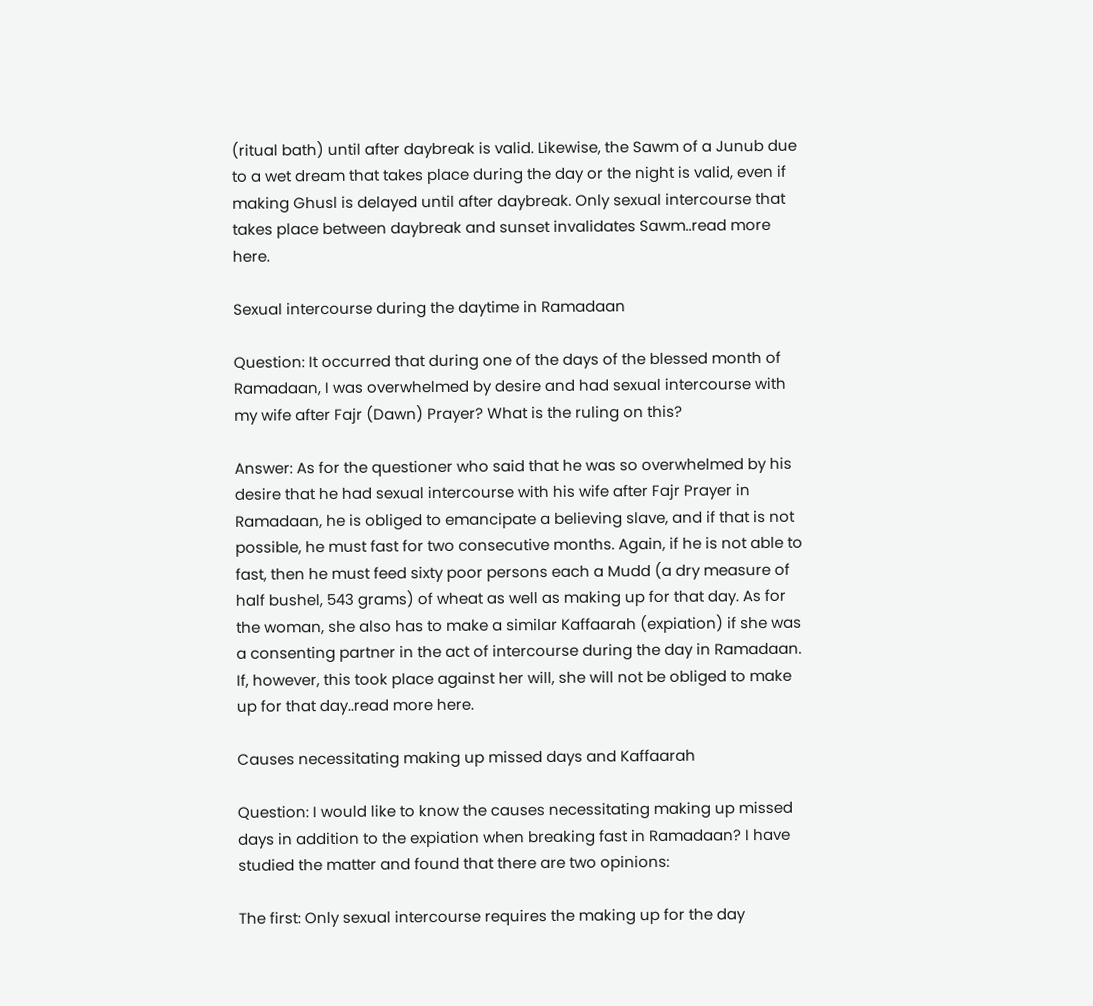(ritual bath) until after daybreak is valid. Likewise, the Sawm of a Junub due to a wet dream that takes place during the day or the night is valid, even if making Ghusl is delayed until after daybreak. Only sexual intercourse that takes place between daybreak and sunset invalidates Sawm..read more here.

Sexual intercourse during the daytime in Ramadaan

Question: It occurred that during one of the days of the blessed month of Ramadaan, I was overwhelmed by desire and had sexual intercourse with my wife after Fajr (Dawn) Prayer? What is the ruling on this?

Answer: As for the questioner who said that he was so overwhelmed by his desire that he had sexual intercourse with his wife after Fajr Prayer in Ramadaan, he is obliged to emancipate a believing slave, and if that is not possible, he must fast for two consecutive months. Again, if he is not able to fast, then he must feed sixty poor persons each a Mudd (a dry measure of half bushel, 543 grams) of wheat as well as making up for that day. As for the woman, she also has to make a similar Kaffaarah (expiation) if she was a consenting partner in the act of intercourse during the day in Ramadaan. If, however, this took place against her will, she will not be obliged to make up for that day..read more here.

Causes necessitating making up missed days and Kaffaarah

Question: I would like to know the causes necessitating making up missed days in addition to the expiation when breaking fast in Ramadaan? I have studied the matter and found that there are two opinions:

The first: Only sexual intercourse requires the making up for the day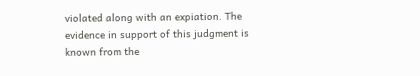violated along with an expiation. The evidence in support of this judgment is known from the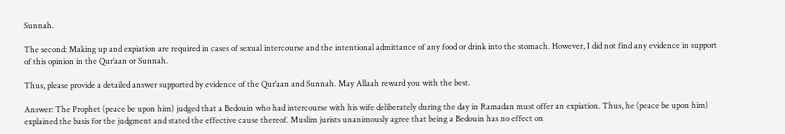Sunnah.

The second: Making up and expiation are required in cases of sexual intercourse and the intentional admittance of any food or drink into the stomach. However, I did not find any evidence in support of this opinion in the Qur’aan or Sunnah.

Thus, please provide a detailed answer supported by evidence of the Qur’aan and Sunnah. May Allaah reward you with the best.

Answer: The Prophet (peace be upon him) judged that a Bedouin who had intercourse with his wife deliberately during the day in Ramadan must offer an expiation. Thus, he (peace be upon him) explained the basis for the judgment and stated the effective cause thereof. Muslim jurists unanimously agree that being a Bedouin has no effect on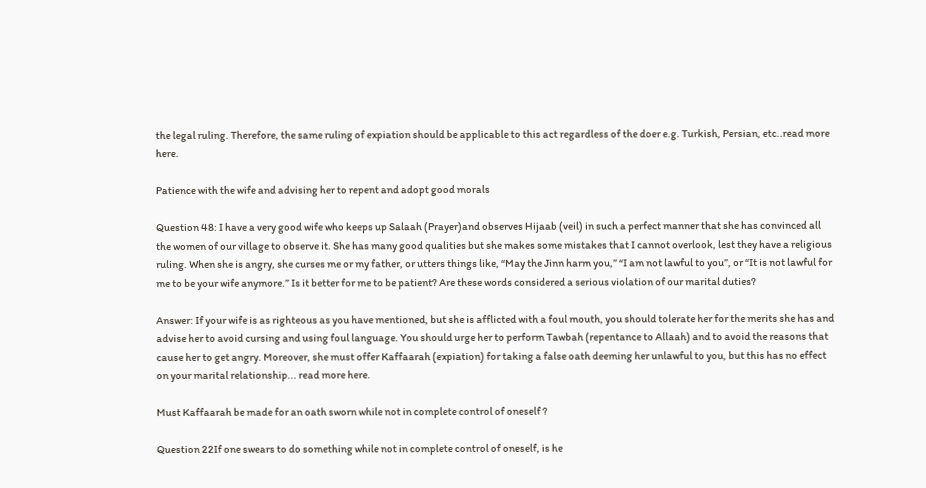the legal ruling. Therefore, the same ruling of expiation should be applicable to this act regardless of the doer e.g. Turkish, Persian, etc..read more here.

Patience with the wife and advising her to repent and adopt good morals

Question 48: I have a very good wife who keeps up Salaah (Prayer)and observes Hijaab (veil) in such a perfect manner that she has convinced all the women of our village to observe it. She has many good qualities but she makes some mistakes that I cannot overlook, lest they have a religious ruling. When she is angry, she curses me or my father, or utters things like, “May the Jinn harm you,” “I am not lawful to you”, or “It is not lawful for me to be your wife anymore.” Is it better for me to be patient? Are these words considered a serious violation of our marital duties?

Answer: If your wife is as righteous as you have mentioned, but she is afflicted with a foul mouth, you should tolerate her for the merits she has and advise her to avoid cursing and using foul language. You should urge her to perform Tawbah (repentance to Allaah) and to avoid the reasons that cause her to get angry. Moreover, she must offer Kaffaarah (expiation) for taking a false oath deeming her unlawful to you, but this has no effect on your marital relationship... read more here.

Must Kaffaarah be made for an oath sworn while not in complete control of oneself ?

Question 22If one swears to do something while not in complete control of oneself, is he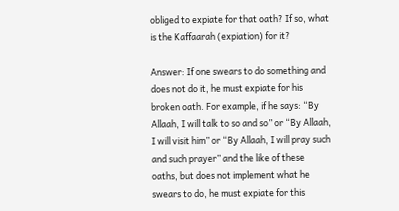obliged to expiate for that oath? If so, what is the Kaffaarah (expiation) for it?

Answer: If one swears to do something and does not do it, he must expiate for his broken oath. For example, if he says: “By Allaah, I will talk to so and so” or “By Allaah, I will visit him” or “By Allaah, I will pray such and such prayer” and the like of these oaths, but does not implement what he swears to do, he must expiate for this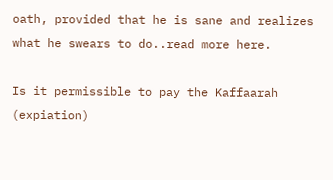oath, provided that he is sane and realizes what he swears to do..read more here.

Is it permissible to pay the Kaffaarah (expiation)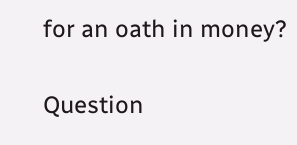for an oath in money?

Question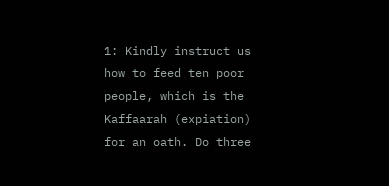1: Kindly instruct us how to feed ten poor people, which is the Kaffaarah (expiation) for an oath. Do three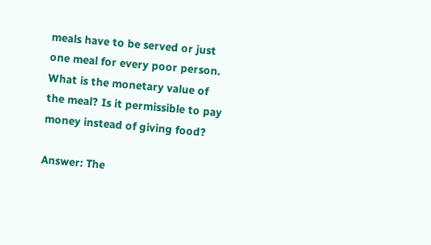meals have to be served or just one meal for every poor person. What is the monetary value of the meal? Is it permissible to pay money instead of giving food?

Answer: The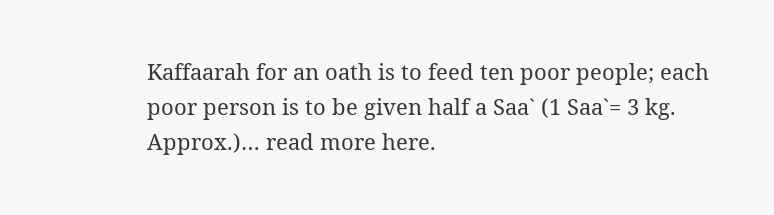Kaffaarah for an oath is to feed ten poor people; each poor person is to be given half a Saa` (1 Saa`= 3 kg. Approx.)… read more here.